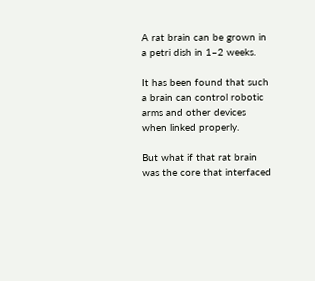A rat brain can be grown in a petri dish in 1–2 weeks.

It has been found that such a brain can control robotic arms and other devices when linked properly.

But what if that rat brain was the core that interfaced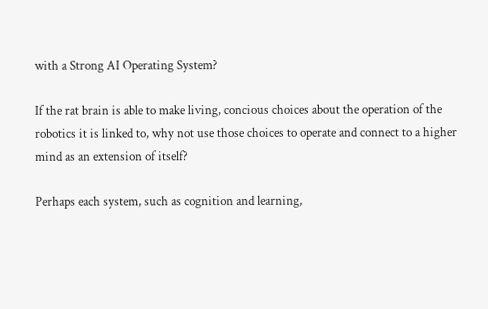with a Strong AI Operating System?

If the rat brain is able to make living, concious choices about the operation of the robotics it is linked to, why not use those choices to operate and connect to a higher mind as an extension of itself?

Perhaps each system, such as cognition and learning,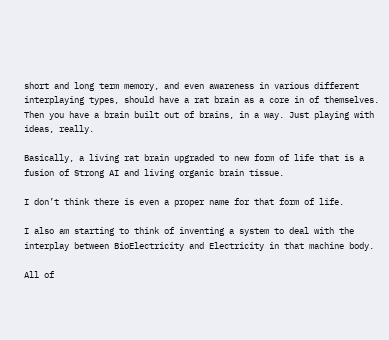short and long term memory, and even awareness in various different interplaying types, should have a rat brain as a core in of themselves. Then you have a brain built out of brains, in a way. Just playing with ideas, really.

Basically, a living rat brain upgraded to new form of life that is a fusion of Strong AI and living organic brain tissue.

I don’t think there is even a proper name for that form of life.

I also am starting to think of inventing a system to deal with the interplay between BioElectricity and Electricity in that machine body.

All of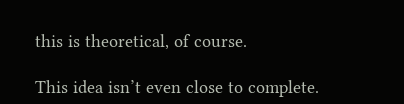this is theoretical, of course.

This idea isn’t even close to complete.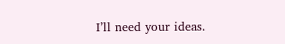I’ll need your ideas.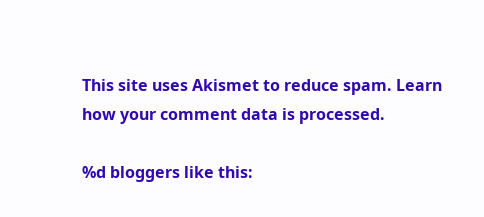This site uses Akismet to reduce spam. Learn how your comment data is processed.

%d bloggers like this: